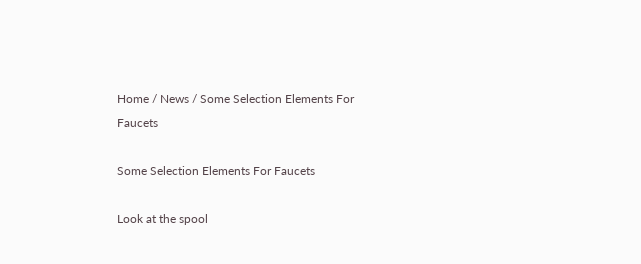Home / News / Some Selection Elements For Faucets

Some Selection Elements For Faucets

Look at the spool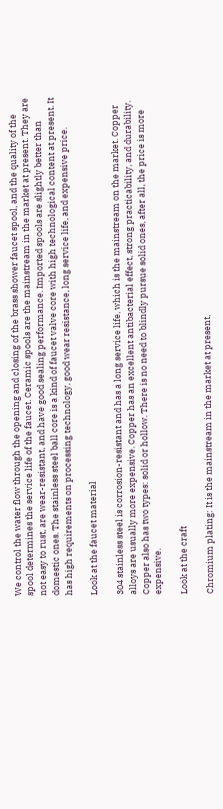We control the water flow through the opening and closing of the brass shower faucet spool, and the quality of the spool determines the service life of the faucet. Ceramic spools are the mainstream in the market at present. They are not easy to rust, are wear-resistant, and have good sealing performance. Imported spools are slightly better than domestic ones. The stainless steel ball core is a kind of faucet valve core with high technological content at present. It has high requirements on processing technology, good wear resistance, long service life, and expensive price.

Look at the faucet material

304 stainless steel is corrosion-resistant and has a long service life, which is the mainstream on the market. Copper alloys are usually more expensive. Copper has an excellent antibacterial effect, strong practicability, and durability. Copper also has two types: solid or hollow. There is no need to blindly pursue solid ones, after all, the price is more expensive.

Look at the craft

Chromium plating: It is the mainstream in the market at present,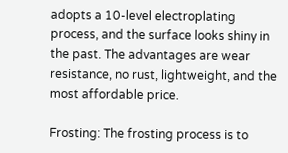adopts a 10-level electroplating process, and the surface looks shiny in the past. The advantages are wear resistance, no rust, lightweight, and the most affordable price.

Frosting: The frosting process is to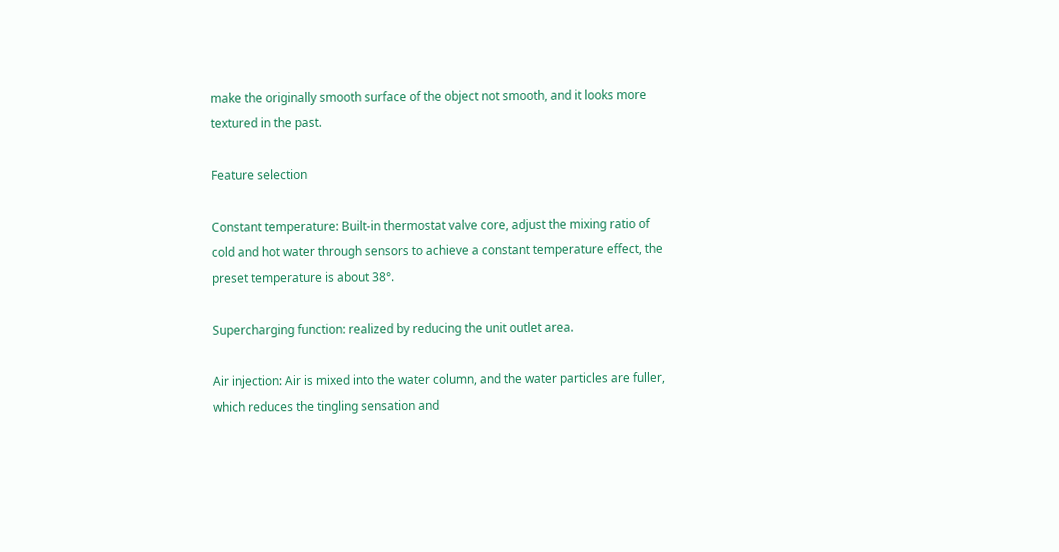make the originally smooth surface of the object not smooth, and it looks more textured in the past.

Feature selection

Constant temperature: Built-in thermostat valve core, adjust the mixing ratio of cold and hot water through sensors to achieve a constant temperature effect, the preset temperature is about 38°.

Supercharging function: realized by reducing the unit outlet area.

Air injection: Air is mixed into the water column, and the water particles are fuller, which reduces the tingling sensation and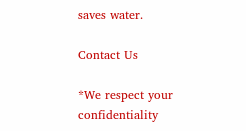saves water.

Contact Us

*We respect your confidentiality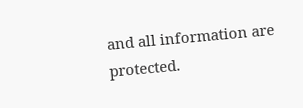and all information are protected.